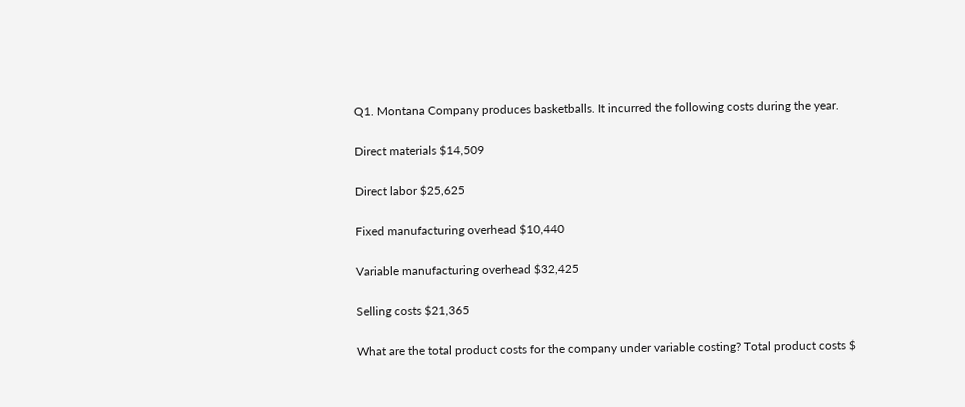Q1. Montana Company produces basketballs. It incurred the following costs during the year.

Direct materials $14,509

Direct labor $25,625

Fixed manufacturing overhead $10,440

Variable manufacturing overhead $32,425

Selling costs $21,365

What are the total product costs for the company under variable costing? Total product costs $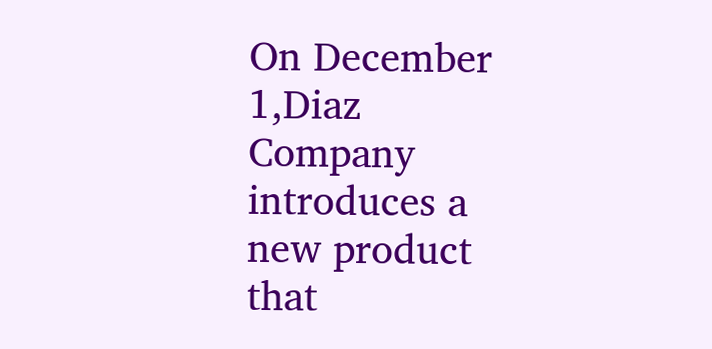On December 1,Diaz Company introduces a new product that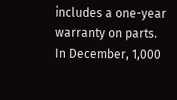includes a one-year warranty on parts. In December, 1,000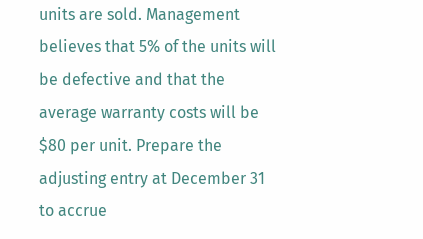units are sold. Management believes that 5% of the units will be defective and that the average warranty costs will be $80 per unit. Prepare the adjusting entry at December 31 to accrue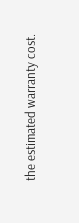the estimated warranty cost.